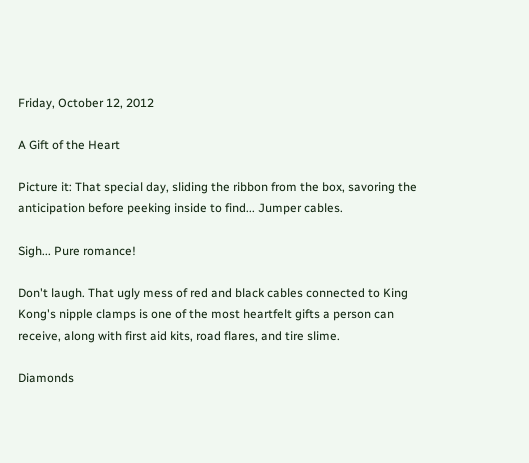Friday, October 12, 2012

A Gift of the Heart

Picture it: That special day, sliding the ribbon from the box, savoring the anticipation before peeking inside to find... Jumper cables.

Sigh... Pure romance!

Don't laugh. That ugly mess of red and black cables connected to King Kong's nipple clamps is one of the most heartfelt gifts a person can receive, along with first aid kits, road flares, and tire slime.

Diamonds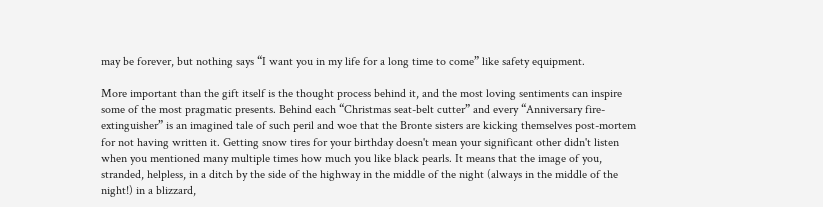may be forever, but nothing says “I want you in my life for a long time to come” like safety equipment.

More important than the gift itself is the thought process behind it, and the most loving sentiments can inspire some of the most pragmatic presents. Behind each “Christmas seat-belt cutter” and every “Anniversary fire-extinguisher” is an imagined tale of such peril and woe that the Bronte sisters are kicking themselves post-mortem for not having written it. Getting snow tires for your birthday doesn't mean your significant other didn't listen when you mentioned many multiple times how much you like black pearls. It means that the image of you, stranded, helpless, in a ditch by the side of the highway in the middle of the night (always in the middle of the night!) in a blizzard,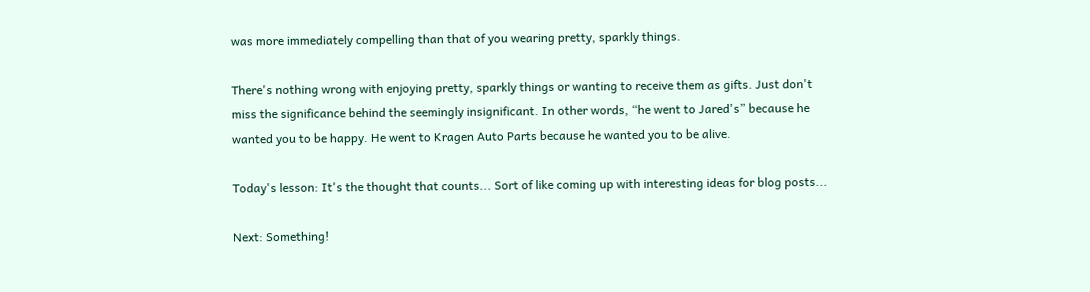was more immediately compelling than that of you wearing pretty, sparkly things.

There's nothing wrong with enjoying pretty, sparkly things or wanting to receive them as gifts. Just don't miss the significance behind the seemingly insignificant. In other words, “he went to Jared's” because he wanted you to be happy. He went to Kragen Auto Parts because he wanted you to be alive.

Today's lesson: It's the thought that counts... Sort of like coming up with interesting ideas for blog posts...

Next: Something!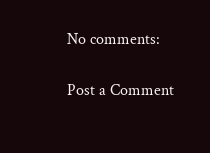No comments:

Post a Comment